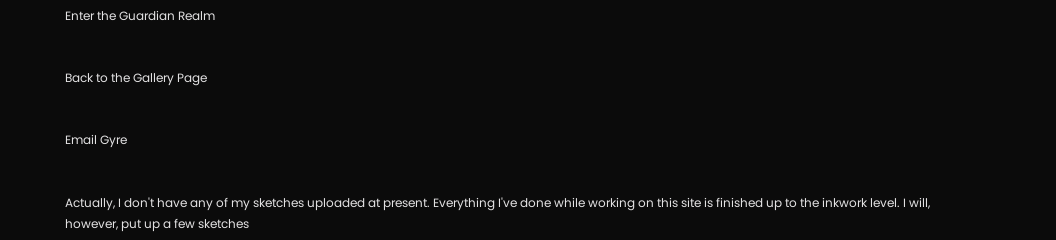Enter the Guardian Realm


Back to the Gallery Page


Email Gyre


Actually, I don't have any of my sketches uploaded at present. Everything I've done while working on this site is finished up to the inkwork level. I will, however, put up a few sketches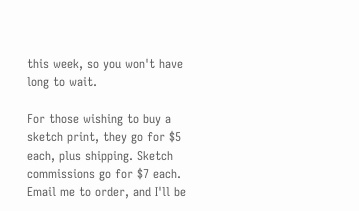this week, so you won't have long to wait.

For those wishing to buy a sketch print, they go for $5 each, plus shipping. Sketch commissions go for $7 each. Email me to order, and I'll be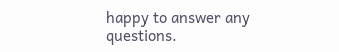happy to answer any questions.